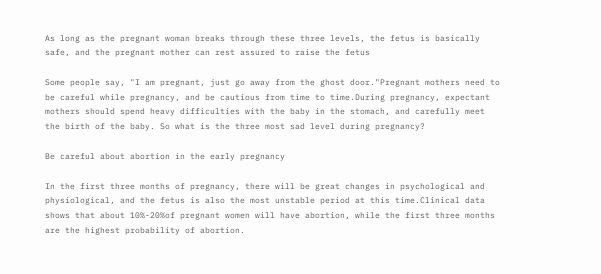As long as the pregnant woman breaks through these three levels, the fetus is basically safe, and the pregnant mother can rest assured to raise the fetus

Some people say, "I am pregnant, just go away from the ghost door."Pregnant mothers need to be careful while pregnancy, and be cautious from time to time.During pregnancy, expectant mothers should spend heavy difficulties with the baby in the stomach, and carefully meet the birth of the baby. So what is the three most sad level during pregnancy?

Be careful about abortion in the early pregnancy

In the first three months of pregnancy, there will be great changes in psychological and physiological, and the fetus is also the most unstable period at this time.Clinical data shows that about 10%-20%of pregnant women will have abortion, while the first three months are the highest probability of abortion.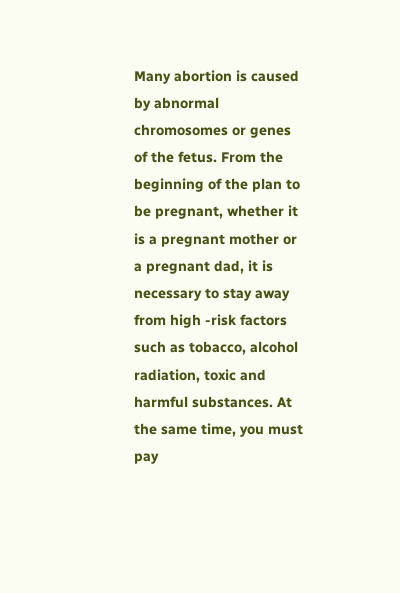Many abortion is caused by abnormal chromosomes or genes of the fetus. From the beginning of the plan to be pregnant, whether it is a pregnant mother or a pregnant dad, it is necessary to stay away from high -risk factors such as tobacco, alcohol radiation, toxic and harmful substances. At the same time, you must pay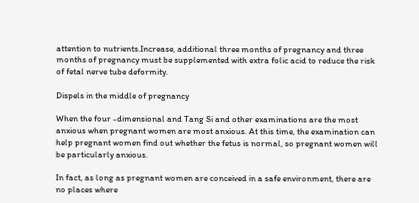attention to nutrients.Increase, additional three months of pregnancy and three months of pregnancy must be supplemented with extra folic acid to reduce the risk of fetal nerve tube deformity.

Dispels in the middle of pregnancy

When the four -dimensional and Tang Si and other examinations are the most anxious when pregnant women are most anxious. At this time, the examination can help pregnant women find out whether the fetus is normal, so pregnant women will be particularly anxious.

In fact, as long as pregnant women are conceived in a safe environment, there are no places where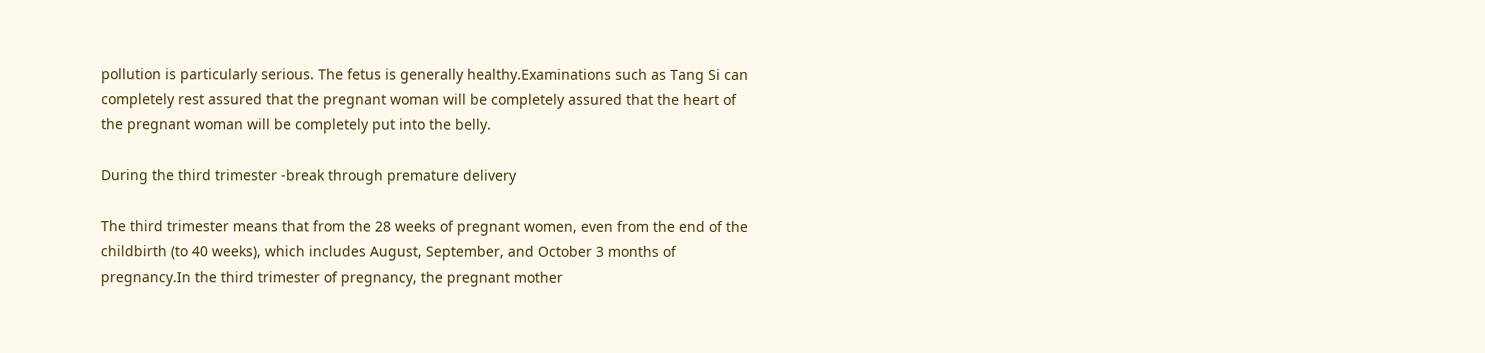pollution is particularly serious. The fetus is generally healthy.Examinations such as Tang Si can completely rest assured that the pregnant woman will be completely assured that the heart of the pregnant woman will be completely put into the belly.

During the third trimester -break through premature delivery

The third trimester means that from the 28 weeks of pregnant women, even from the end of the childbirth (to 40 weeks), which includes August, September, and October 3 months of pregnancy.In the third trimester of pregnancy, the pregnant mother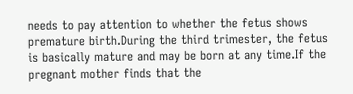needs to pay attention to whether the fetus shows premature birth.During the third trimester, the fetus is basically mature and may be born at any time.If the pregnant mother finds that the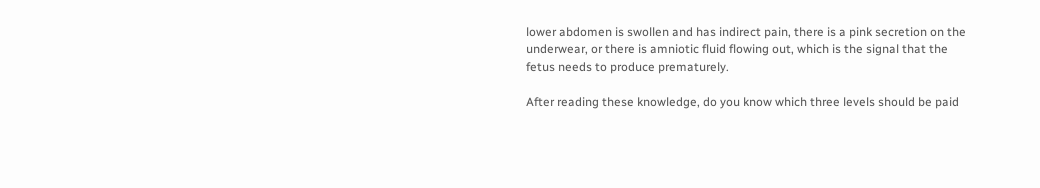lower abdomen is swollen and has indirect pain, there is a pink secretion on the underwear, or there is amniotic fluid flowing out, which is the signal that the fetus needs to produce prematurely.

After reading these knowledge, do you know which three levels should be paid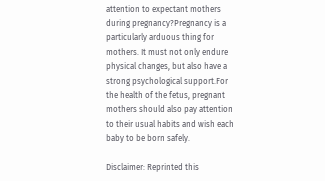attention to expectant mothers during pregnancy?Pregnancy is a particularly arduous thing for mothers. It must not only endure physical changes, but also have a strong psychological support.For the health of the fetus, pregnant mothers should also pay attention to their usual habits and wish each baby to be born safely.

Disclaimer: Reprinted this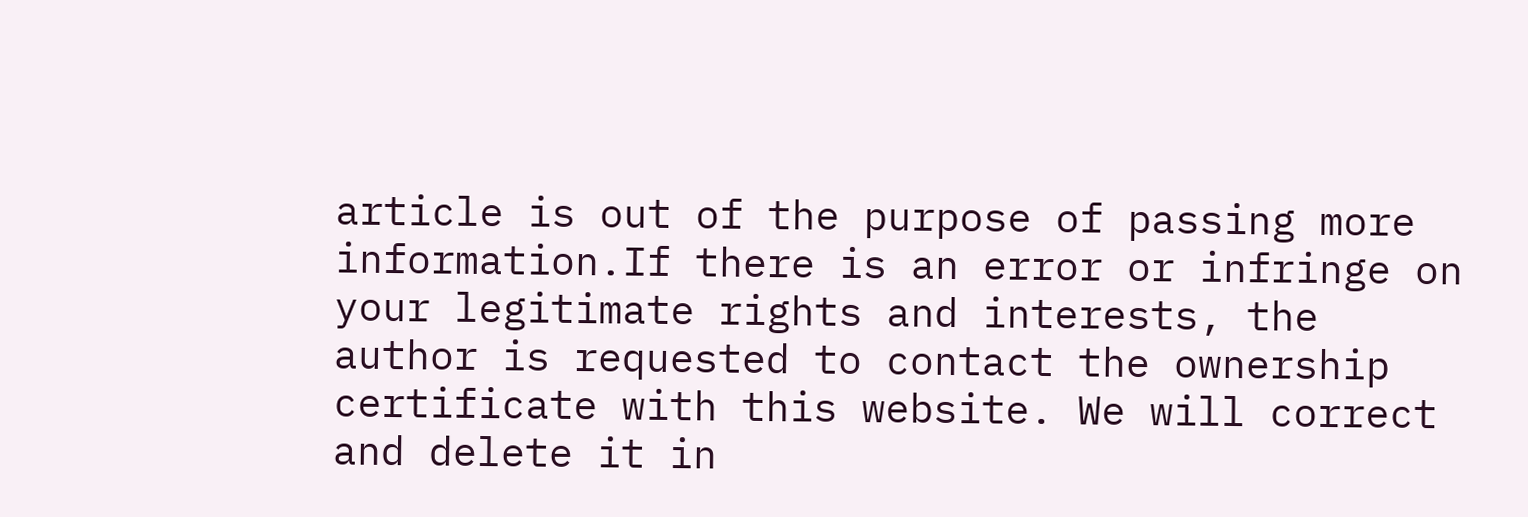article is out of the purpose of passing more information.If there is an error or infringe on your legitimate rights and interests, the author is requested to contact the ownership certificate with this website. We will correct and delete it in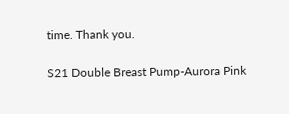time. Thank you.

S21 Double Breast Pump-Aurora Pink